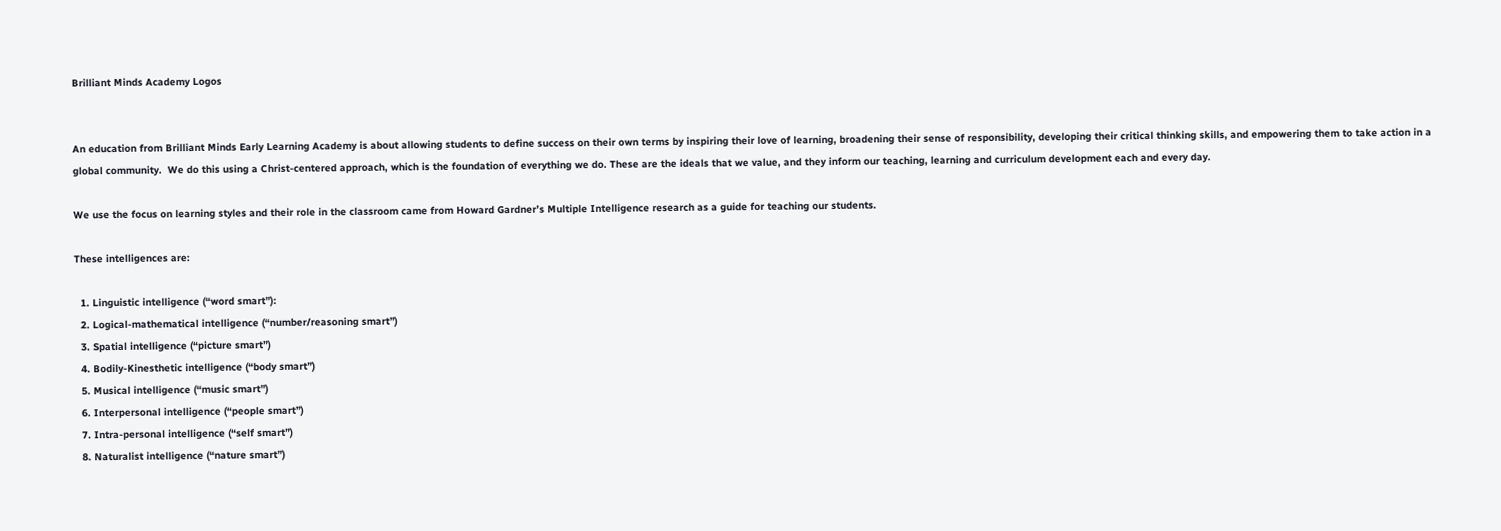Brilliant Minds Academy Logos


An education from Brilliant Minds Early Learning Academy is about allowing students to define success on their own terms by inspiring their love of learning, broadening their sense of responsibility, developing their critical thinking skills, and empowering them to take action in a global community.  We do this using a Christ-centered approach, which is the foundation of everything we do. These are the ideals that we value, and they inform our teaching, learning and curriculum development each and every day.

We use the focus on learning styles and their role in the classroom came from Howard Gardner’s Multiple Intelligence research as a guide for teaching our students.

These intelligences are:

  1. Linguistic intelligence (“word smart”):
  2. Logical-mathematical intelligence (“number/reasoning smart”)
  3. Spatial intelligence (“picture smart”)
  4. Bodily-Kinesthetic intelligence (“body smart”)
  5. Musical intelligence (“music smart”)
  6. Interpersonal intelligence (“people smart”)
  7. Intra-personal intelligence (“self smart”)
  8. Naturalist intelligence (“nature smart”)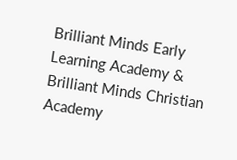Brilliant Minds Early Learning Academy &
Brilliant Minds Christian Academy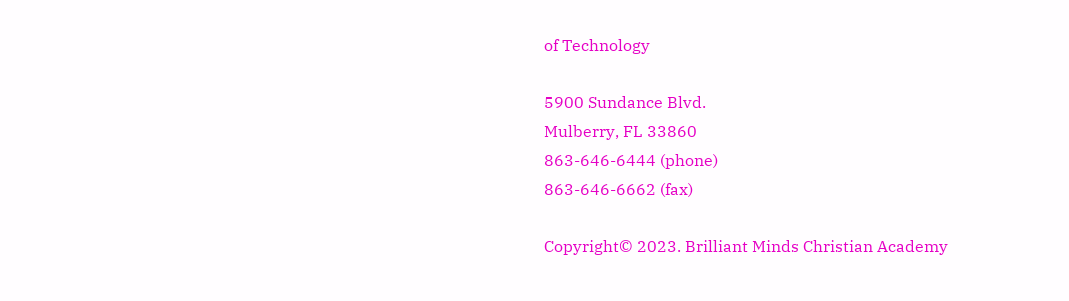of Technology

5900 Sundance Blvd.
Mulberry, FL 33860
863-646-6444 (phone)
863-646-6662 (fax)

Copyright© 2023. Brilliant Minds Christian Academy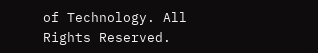of Technology. All Rights Reserved.